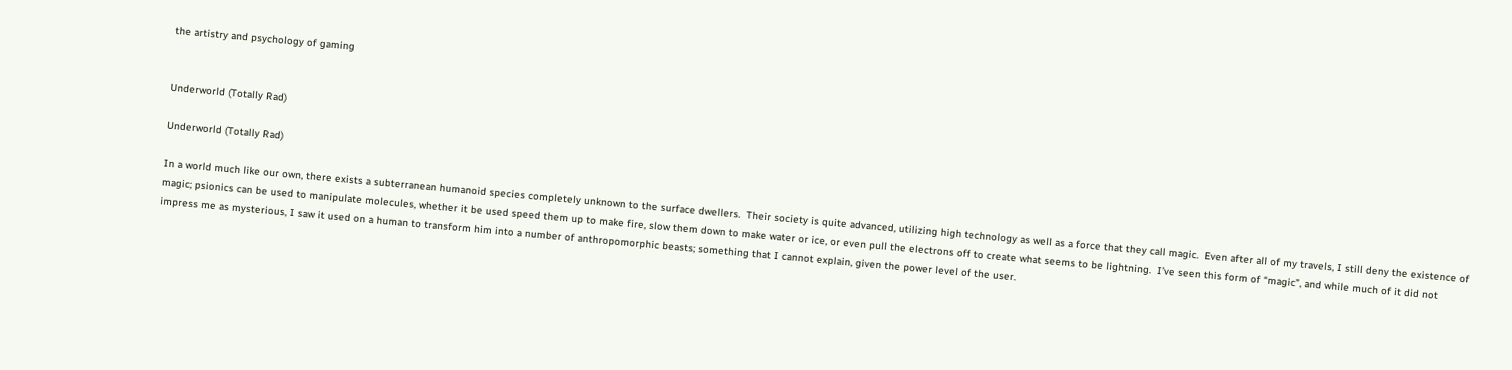the artistry and psychology of gaming


Underworld (Totally Rad)

Underworld (Totally Rad)

In a world much like our own, there exists a subterranean humanoid species completely unknown to the surface dwellers.  Their society is quite advanced, utilizing high technology as well as a force that they call magic.  Even after all of my travels, I still deny the existence of magic; psionics can be used to manipulate molecules, whether it be used speed them up to make fire, slow them down to make water or ice, or even pull the electrons off to create what seems to be lightning.  I’ve seen this form of “magic”, and while much of it did not impress me as mysterious, I saw it used on a human to transform him into a number of anthropomorphic beasts; something that I cannot explain, given the power level of the user.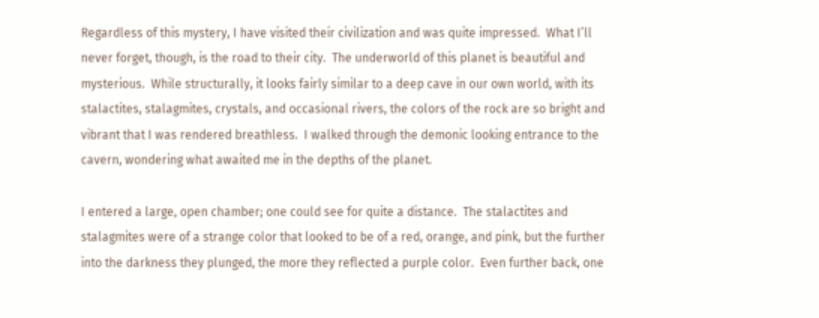Regardless of this mystery, I have visited their civilization and was quite impressed.  What I’ll never forget, though, is the road to their city.  The underworld of this planet is beautiful and mysterious.  While structurally, it looks fairly similar to a deep cave in our own world, with its stalactites, stalagmites, crystals, and occasional rivers, the colors of the rock are so bright and vibrant that I was rendered breathless.  I walked through the demonic looking entrance to the cavern, wondering what awaited me in the depths of the planet.

I entered a large, open chamber; one could see for quite a distance.  The stalactites and stalagmites were of a strange color that looked to be of a red, orange, and pink, but the further into the darkness they plunged, the more they reflected a purple color.  Even further back, one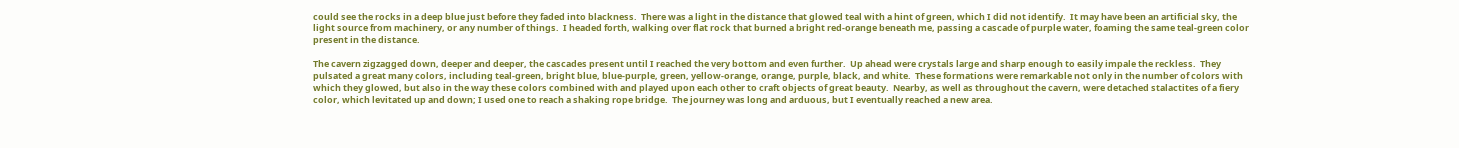could see the rocks in a deep blue just before they faded into blackness.  There was a light in the distance that glowed teal with a hint of green, which I did not identify.  It may have been an artificial sky, the light source from machinery, or any number of things.  I headed forth, walking over flat rock that burned a bright red-orange beneath me, passing a cascade of purple water, foaming the same teal-green color present in the distance.

The cavern zigzagged down, deeper and deeper, the cascades present until I reached the very bottom and even further.  Up ahead were crystals large and sharp enough to easily impale the reckless.  They pulsated a great many colors, including teal-green, bright blue, blue-purple, green, yellow-orange, orange, purple, black, and white.  These formations were remarkable not only in the number of colors with which they glowed, but also in the way these colors combined with and played upon each other to craft objects of great beauty.  Nearby, as well as throughout the cavern, were detached stalactites of a fiery color, which levitated up and down; I used one to reach a shaking rope bridge.  The journey was long and arduous, but I eventually reached a new area.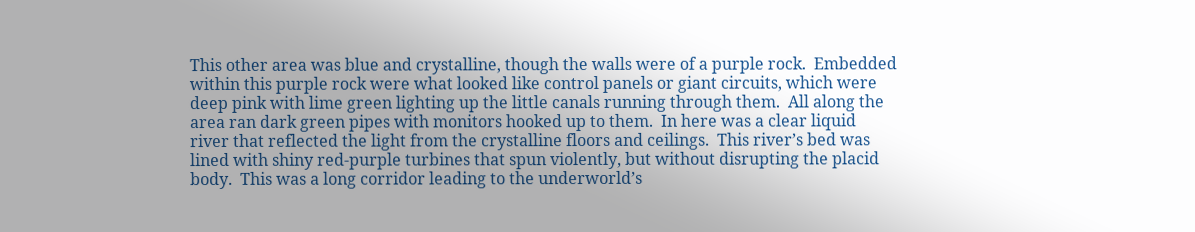This other area was blue and crystalline, though the walls were of a purple rock.  Embedded within this purple rock were what looked like control panels or giant circuits, which were deep pink with lime green lighting up the little canals running through them.  All along the area ran dark green pipes with monitors hooked up to them.  In here was a clear liquid river that reflected the light from the crystalline floors and ceilings.  This river’s bed was lined with shiny red-purple turbines that spun violently, but without disrupting the placid body.  This was a long corridor leading to the underworld’s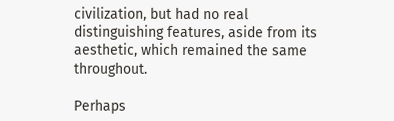civilization, but had no real distinguishing features, aside from its aesthetic, which remained the same throughout.

Perhaps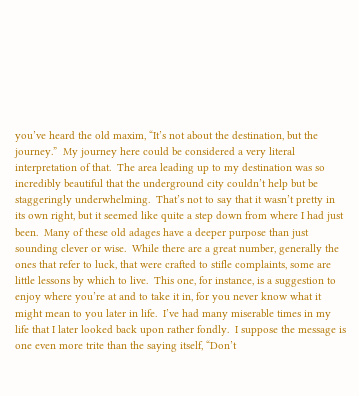you’ve heard the old maxim, “It’s not about the destination, but the journey.”  My journey here could be considered a very literal interpretation of that.  The area leading up to my destination was so incredibly beautiful that the underground city couldn’t help but be staggeringly underwhelming.  That’s not to say that it wasn’t pretty in its own right, but it seemed like quite a step down from where I had just been.  Many of these old adages have a deeper purpose than just sounding clever or wise.  While there are a great number, generally the ones that refer to luck, that were crafted to stifle complaints, some are little lessons by which to live.  This one, for instance, is a suggestion to enjoy where you’re at and to take it in, for you never know what it might mean to you later in life.  I’ve had many miserable times in my life that I later looked back upon rather fondly.  I suppose the message is one even more trite than the saying itself, “Don’t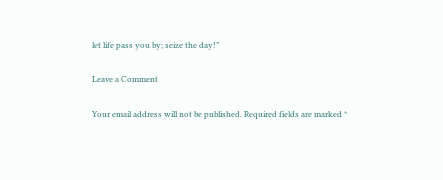let life pass you by; seize the day!”

Leave a Comment

Your email address will not be published. Required fields are marked *